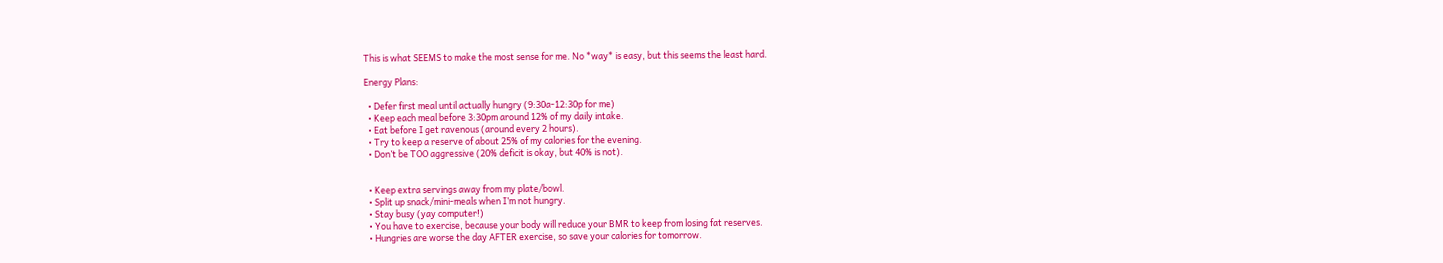This is what SEEMS to make the most sense for me. No *way* is easy, but this seems the least hard.

Energy Plans:

  • Defer first meal until actually hungry (9:30a-12:30p for me)
  • Keep each meal before 3:30pm around 12% of my daily intake.
  • Eat before I get ravenous (around every 2 hours).
  • Try to keep a reserve of about 25% of my calories for the evening.
  • Don’t be TOO aggressive (20% deficit is okay, but 40% is not).


  • Keep extra servings away from my plate/bowl.
  • Split up snack/mini-meals when I’m not hungry.
  • Stay busy (yay computer!)
  • You have to exercise, because your body will reduce your BMR to keep from losing fat reserves.
  • Hungries are worse the day AFTER exercise, so save your calories for tomorrow.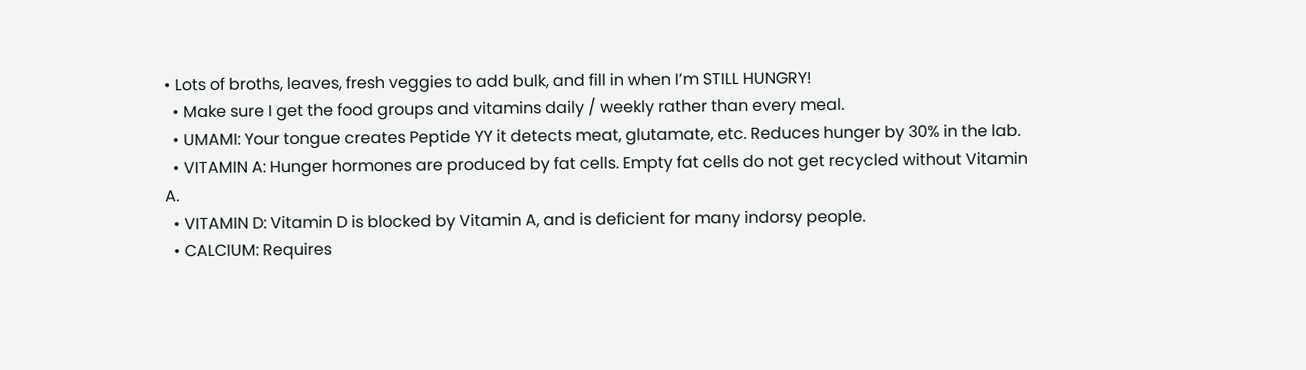• Lots of broths, leaves, fresh veggies to add bulk, and fill in when I’m STILL HUNGRY!
  • Make sure I get the food groups and vitamins daily / weekly rather than every meal.
  • UMAMI: Your tongue creates Peptide YY it detects meat, glutamate, etc. Reduces hunger by 30% in the lab.
  • VITAMIN A: Hunger hormones are produced by fat cells. Empty fat cells do not get recycled without Vitamin A.
  • VITAMIN D: Vitamin D is blocked by Vitamin A, and is deficient for many indorsy people.
  • CALCIUM: Requires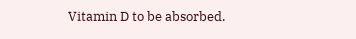Vitamin D to be absorbed.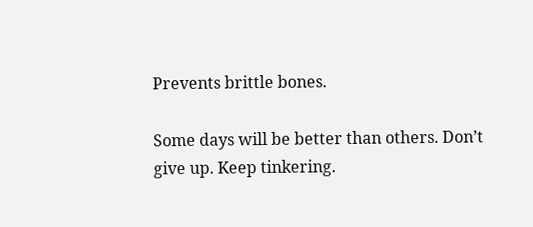Prevents brittle bones.

Some days will be better than others. Don’t give up. Keep tinkering.